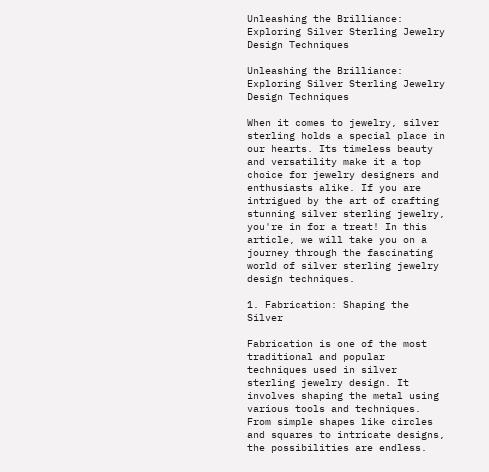Unleashing the Brilliance: Exploring Silver Sterling Jewelry Design Techniques

Unleashing the Brilliance: Exploring Silver Sterling Jewelry Design Techniques

When it comes to jewelry, silver sterling holds a special place in our hearts. Its timeless beauty and versatility make it a top choice for jewelry designers and enthusiasts alike. If you are intrigued by the art of crafting stunning silver sterling jewelry, you're in for a treat! In this article, we will take you on a journey through the fascinating world of silver sterling jewelry design techniques.

1. Fabrication: Shaping the Silver

Fabrication is one of the most traditional and popular techniques used in silver sterling jewelry design. It involves shaping the metal using various tools and techniques. From simple shapes like circles and squares to intricate designs, the possibilities are endless.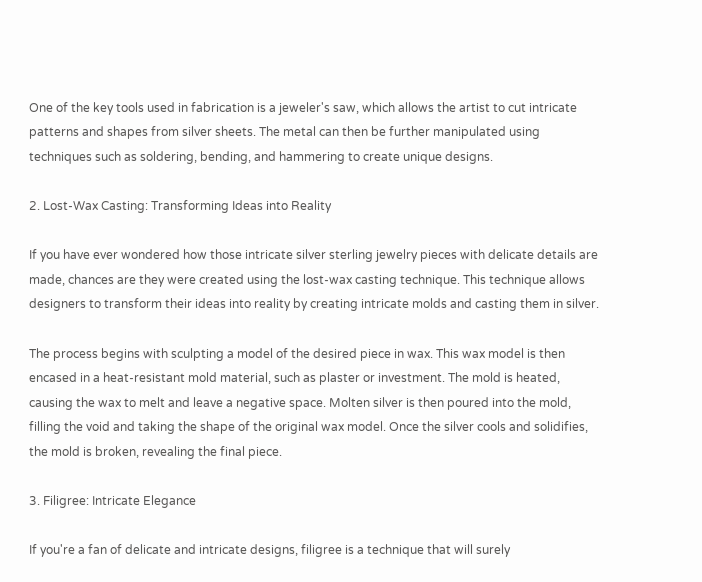One of the key tools used in fabrication is a jeweler's saw, which allows the artist to cut intricate patterns and shapes from silver sheets. The metal can then be further manipulated using techniques such as soldering, bending, and hammering to create unique designs.

2. Lost-Wax Casting: Transforming Ideas into Reality

If you have ever wondered how those intricate silver sterling jewelry pieces with delicate details are made, chances are they were created using the lost-wax casting technique. This technique allows designers to transform their ideas into reality by creating intricate molds and casting them in silver.

The process begins with sculpting a model of the desired piece in wax. This wax model is then encased in a heat-resistant mold material, such as plaster or investment. The mold is heated, causing the wax to melt and leave a negative space. Molten silver is then poured into the mold, filling the void and taking the shape of the original wax model. Once the silver cools and solidifies, the mold is broken, revealing the final piece.

3. Filigree: Intricate Elegance

If you're a fan of delicate and intricate designs, filigree is a technique that will surely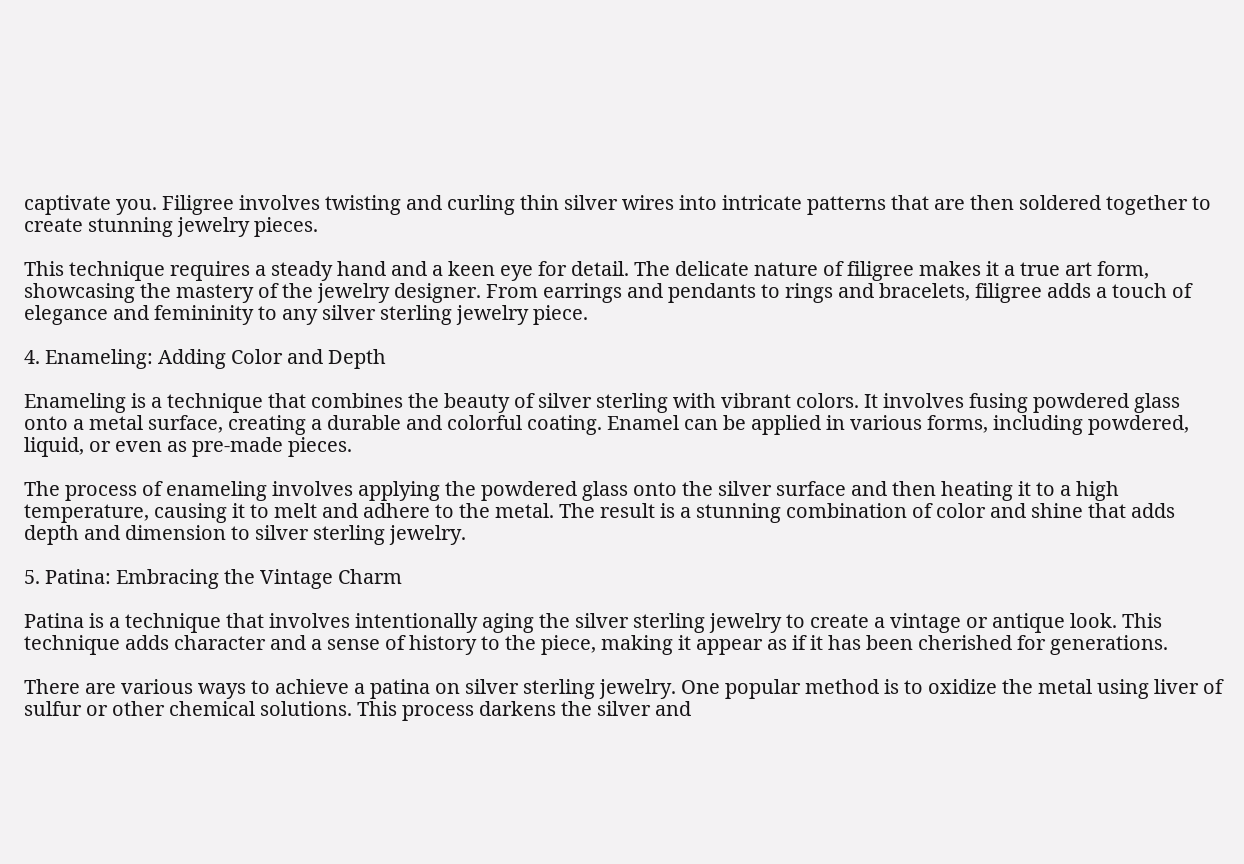captivate you. Filigree involves twisting and curling thin silver wires into intricate patterns that are then soldered together to create stunning jewelry pieces.

This technique requires a steady hand and a keen eye for detail. The delicate nature of filigree makes it a true art form, showcasing the mastery of the jewelry designer. From earrings and pendants to rings and bracelets, filigree adds a touch of elegance and femininity to any silver sterling jewelry piece.

4. Enameling: Adding Color and Depth

Enameling is a technique that combines the beauty of silver sterling with vibrant colors. It involves fusing powdered glass onto a metal surface, creating a durable and colorful coating. Enamel can be applied in various forms, including powdered, liquid, or even as pre-made pieces.

The process of enameling involves applying the powdered glass onto the silver surface and then heating it to a high temperature, causing it to melt and adhere to the metal. The result is a stunning combination of color and shine that adds depth and dimension to silver sterling jewelry.

5. Patina: Embracing the Vintage Charm

Patina is a technique that involves intentionally aging the silver sterling jewelry to create a vintage or antique look. This technique adds character and a sense of history to the piece, making it appear as if it has been cherished for generations.

There are various ways to achieve a patina on silver sterling jewelry. One popular method is to oxidize the metal using liver of sulfur or other chemical solutions. This process darkens the silver and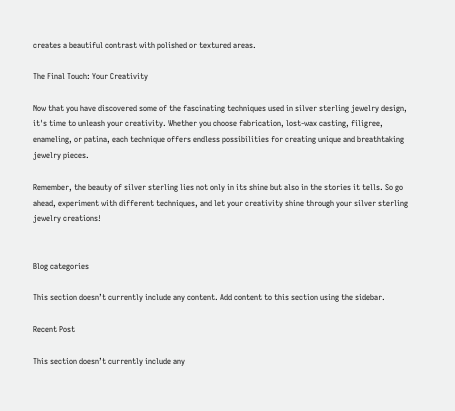creates a beautiful contrast with polished or textured areas.

The Final Touch: Your Creativity

Now that you have discovered some of the fascinating techniques used in silver sterling jewelry design, it's time to unleash your creativity. Whether you choose fabrication, lost-wax casting, filigree, enameling, or patina, each technique offers endless possibilities for creating unique and breathtaking jewelry pieces.

Remember, the beauty of silver sterling lies not only in its shine but also in the stories it tells. So go ahead, experiment with different techniques, and let your creativity shine through your silver sterling jewelry creations!


Blog categories

This section doesn’t currently include any content. Add content to this section using the sidebar.

Recent Post

This section doesn’t currently include any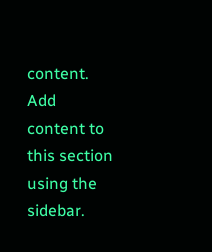content. Add content to this section using the sidebar.